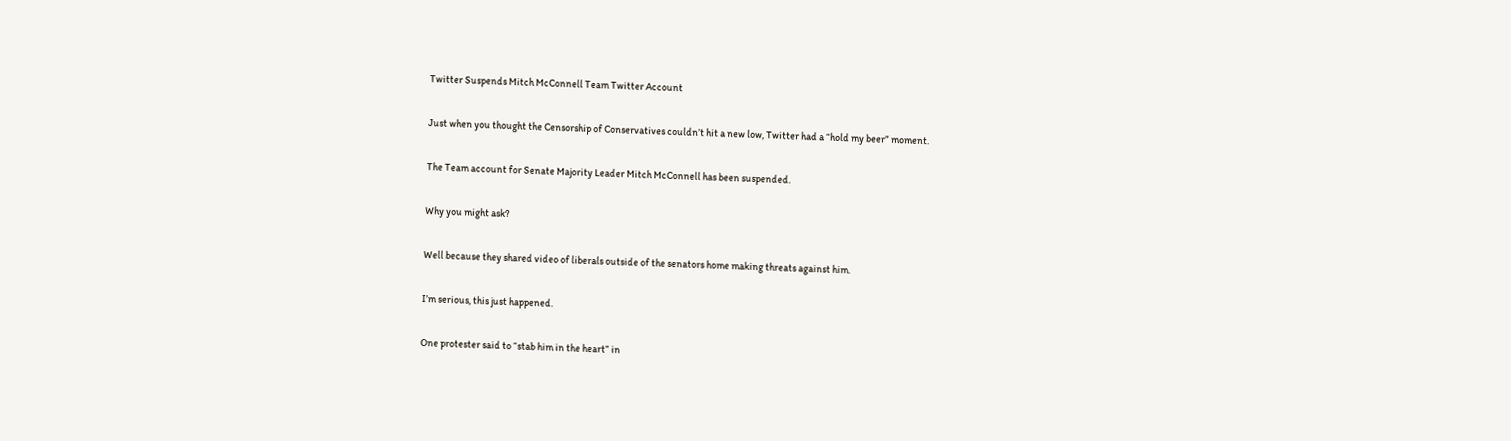Twitter Suspends Mitch McConnell Team Twitter Account

Just when you thought the Censorship of Conservatives couldn’t hit a new low, Twitter had a “hold my beer” moment.

The Team account for Senate Majority Leader Mitch McConnell has been suspended.

Why you might ask?

Well because they shared video of liberals outside of the senators home making threats against him.

I’m serious, this just happened.

One protester said to “stab him in the heart” in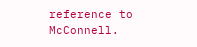reference to McConnell.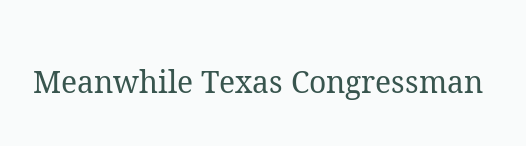Meanwhile Texas Congressman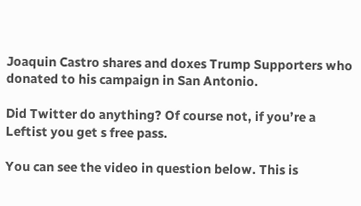Joaquin Castro shares and doxes Trump Supporters who donated to his campaign in San Antonio.

Did Twitter do anything? Of course not, if you’re a Leftist you get s free pass.

You can see the video in question below. This is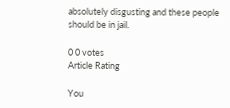absolutely disgusting and these people should be in jail.

0 0 votes
Article Rating

You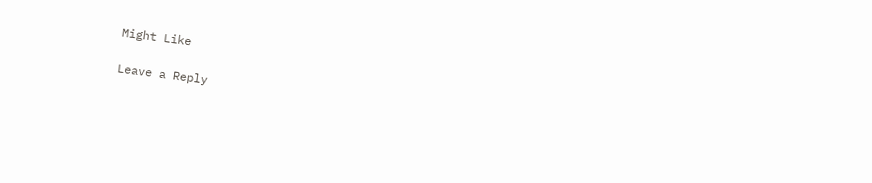Might Like

Leave a Reply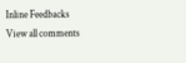Inline Feedbacks
View all comments